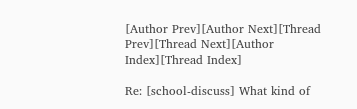[Author Prev][Author Next][Thread Prev][Thread Next][Author Index][Thread Index]

Re: [school-discuss] What kind of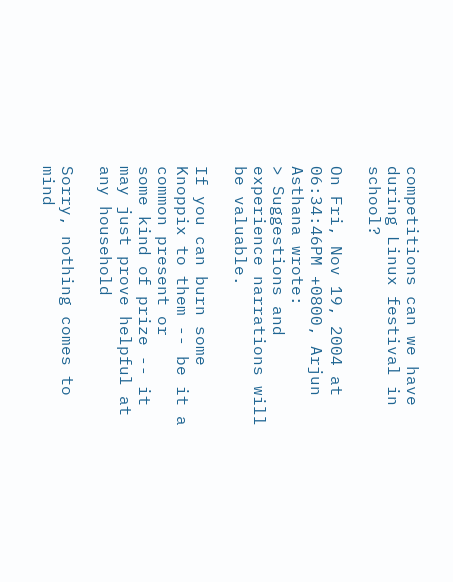competitions can we have during Linux festival in school?

On Fri, Nov 19, 2004 at 06:34:46PM +0800, Arjun Asthana wrote:
> Suggestions and experience narrations will be valuable.

If you can burn some Knoppix to them -- be it a common present or
some kind of prize -- it may just prove helpful at any household

Sorry, nothing comes to mind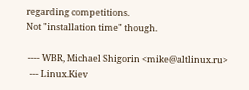regarding competitions.
Not "installation time" though.

 ---- WBR, Michael Shigorin <mike@altlinux.ru>
  --- Linux.Kiev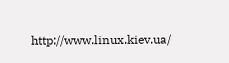http://www.linux.kiev.ua/